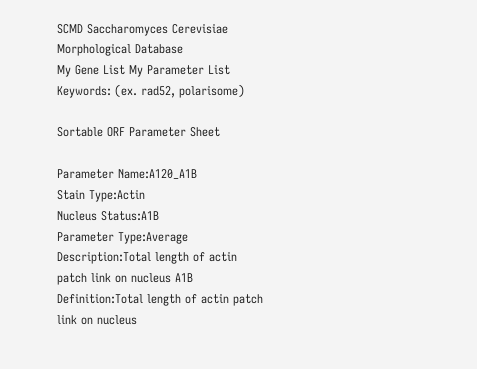SCMD Saccharomyces Cerevisiae Morphological Database
My Gene List My Parameter List
Keywords: (ex. rad52, polarisome)

Sortable ORF Parameter Sheet

Parameter Name:A120_A1B
Stain Type:Actin
Nucleus Status:A1B
Parameter Type:Average
Description:Total length of actin patch link on nucleus A1B
Definition:Total length of actin patch link on nucleus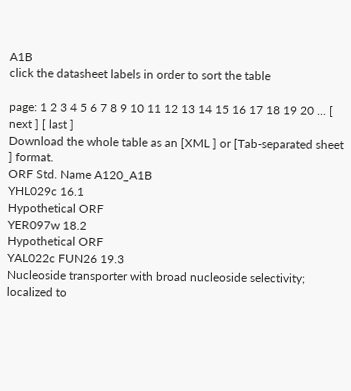A1B
click the datasheet labels in order to sort the table

page: 1 2 3 4 5 6 7 8 9 10 11 12 13 14 15 16 17 18 19 20 ... [ next ] [ last ]
Download the whole table as an [XML ] or [Tab-separated sheet ] format.
ORF Std. Name A120_A1B
YHL029c 16.1
Hypothetical ORF
YER097w 18.2
Hypothetical ORF
YAL022c FUN26 19.3
Nucleoside transporter with broad nucleoside selectivity; localized to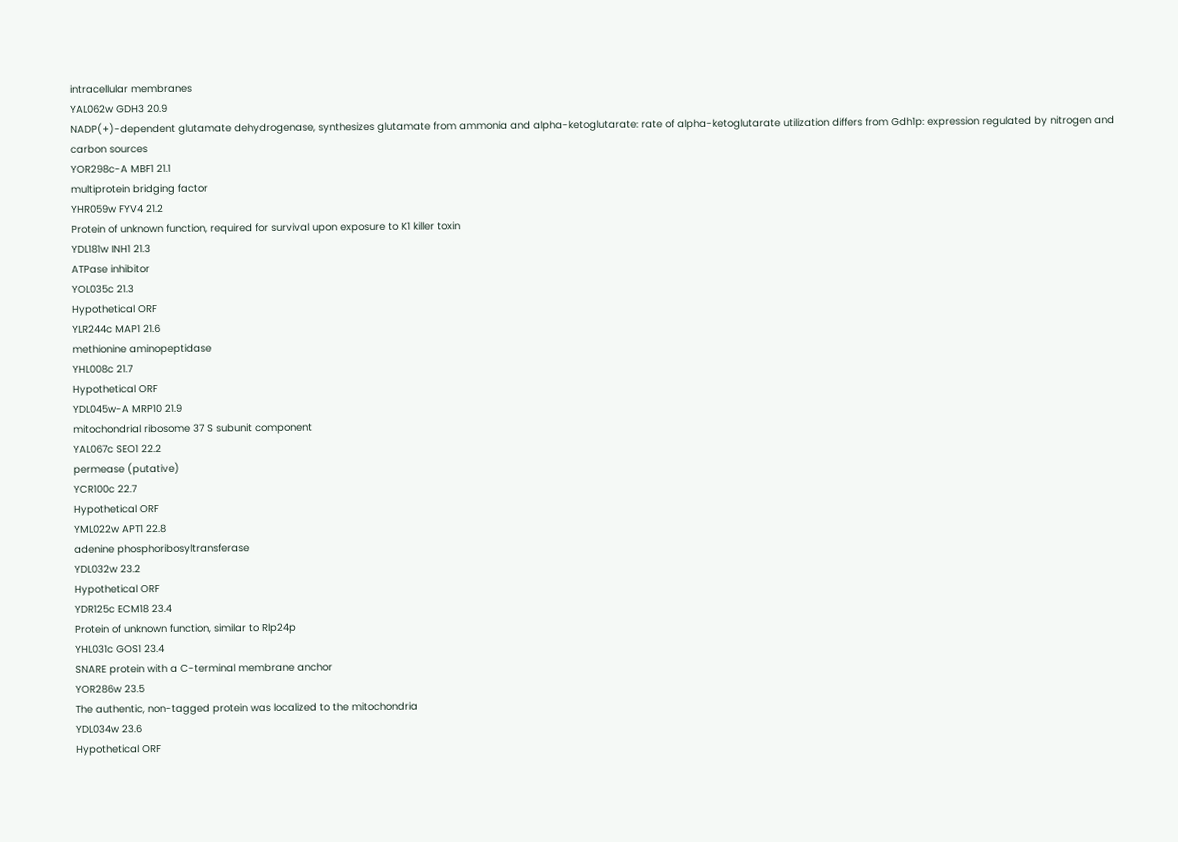intracellular membranes
YAL062w GDH3 20.9
NADP(+)-dependent glutamate dehydrogenase, synthesizes glutamate from ammonia and alpha-ketoglutarate: rate of alpha-ketoglutarate utilization differs from Gdh1p: expression regulated by nitrogen and carbon sources
YOR298c-A MBF1 21.1
multiprotein bridging factor
YHR059w FYV4 21.2
Protein of unknown function, required for survival upon exposure to K1 killer toxin
YDL181w INH1 21.3
ATPase inhibitor
YOL035c 21.3
Hypothetical ORF
YLR244c MAP1 21.6
methionine aminopeptidase
YHL008c 21.7
Hypothetical ORF
YDL045w-A MRP10 21.9
mitochondrial ribosome 37 S subunit component
YAL067c SEO1 22.2
permease (putative)
YCR100c 22.7
Hypothetical ORF
YML022w APT1 22.8
adenine phosphoribosyltransferase
YDL032w 23.2
Hypothetical ORF
YDR125c ECM18 23.4
Protein of unknown function, similar to Rlp24p
YHL031c GOS1 23.4
SNARE protein with a C-terminal membrane anchor
YOR286w 23.5
The authentic, non-tagged protein was localized to the mitochondria
YDL034w 23.6
Hypothetical ORF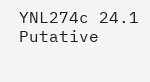YNL274c 24.1
Putative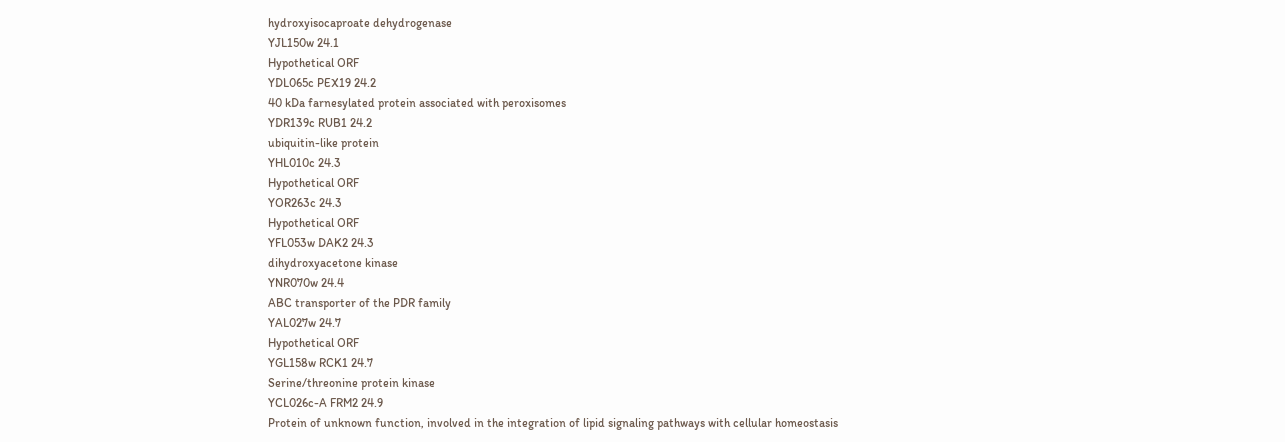hydroxyisocaproate dehydrogenase
YJL150w 24.1
Hypothetical ORF
YDL065c PEX19 24.2
40 kDa farnesylated protein associated with peroxisomes
YDR139c RUB1 24.2
ubiquitin-like protein
YHL010c 24.3
Hypothetical ORF
YOR263c 24.3
Hypothetical ORF
YFL053w DAK2 24.3
dihydroxyacetone kinase
YNR070w 24.4
ABC transporter of the PDR family
YAL027w 24.7
Hypothetical ORF
YGL158w RCK1 24.7
Serine/threonine protein kinase
YCL026c-A FRM2 24.9
Protein of unknown function, involved in the integration of lipid signaling pathways with cellular homeostasis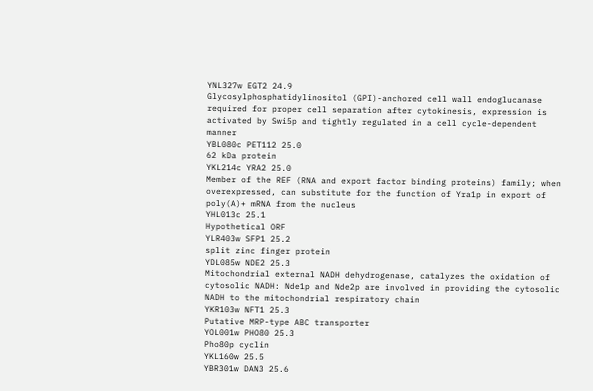YNL327w EGT2 24.9
Glycosylphosphatidylinositol (GPI)-anchored cell wall endoglucanase required for proper cell separation after cytokinesis, expression is activated by Swi5p and tightly regulated in a cell cycle-dependent manner
YBL080c PET112 25.0
62 kDa protein
YKL214c YRA2 25.0
Member of the REF (RNA and export factor binding proteins) family; when overexpressed, can substitute for the function of Yra1p in export of poly(A)+ mRNA from the nucleus
YHL013c 25.1
Hypothetical ORF
YLR403w SFP1 25.2
split zinc finger protein
YDL085w NDE2 25.3
Mitochondrial external NADH dehydrogenase, catalyzes the oxidation of cytosolic NADH: Nde1p and Nde2p are involved in providing the cytosolic NADH to the mitochondrial respiratory chain
YKR103w NFT1 25.3
Putative MRP-type ABC transporter
YOL001w PHO80 25.3
Pho80p cyclin
YKL160w 25.5
YBR301w DAN3 25.6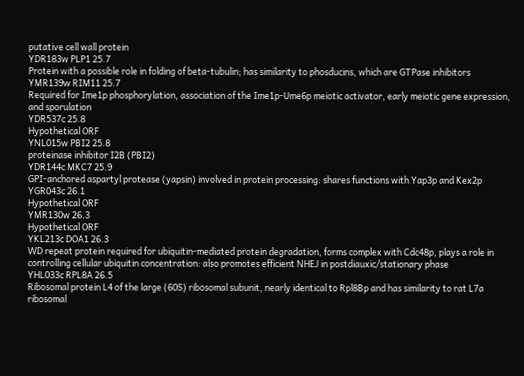putative cell wall protein
YDR183w PLP1 25.7
Protein with a possible role in folding of beta-tubulin; has similarity to phosducins, which are GTPase inhibitors
YMR139w RIM11 25.7
Required for Ime1p phosphorylation, association of the Ime1p-Ume6p meiotic activator, early meiotic gene expression, and sporulation
YDR537c 25.8
Hypothetical ORF
YNL015w PBI2 25.8
proteinase inhibitor I2B (PBI2)
YDR144c MKC7 25.9
GPI-anchored aspartyl protease (yapsin) involved in protein processing: shares functions with Yap3p and Kex2p
YGR043c 26.1
Hypothetical ORF
YMR130w 26.3
Hypothetical ORF
YKL213c DOA1 26.3
WD repeat protein required for ubiquitin-mediated protein degradation, forms complex with Cdc48p, plays a role in controlling cellular ubiquitin concentration: also promotes efficient NHEJ in postdiauxic/stationary phase
YHL033c RPL8A 26.5
Ribosomal protein L4 of the large (60S) ribosomal subunit, nearly identical to Rpl8Bp and has similarity to rat L7a ribosomal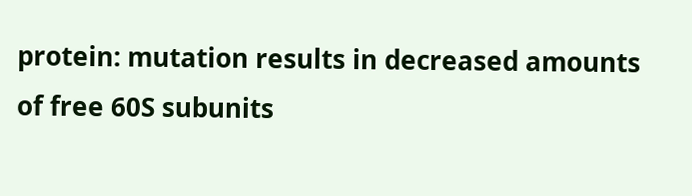protein: mutation results in decreased amounts of free 60S subunits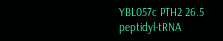YBL057c PTH2 26.5
peptidyl-tRNA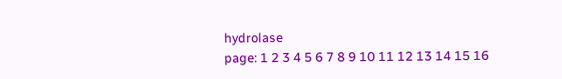hydrolase
page: 1 2 3 4 5 6 7 8 9 10 11 12 13 14 15 16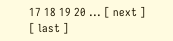17 18 19 20 ... [ next ] [ last ]